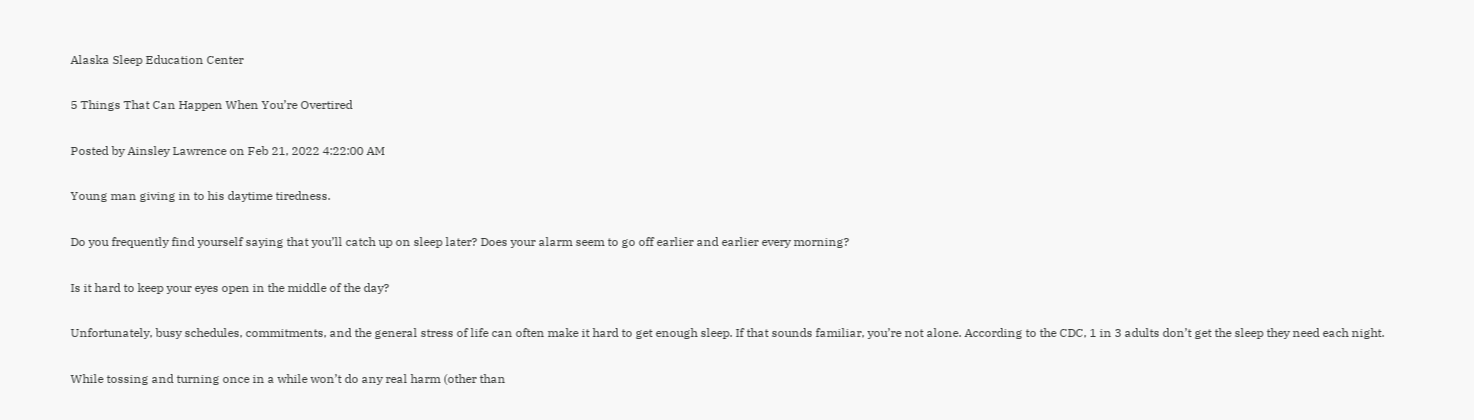Alaska Sleep Education Center

5 Things That Can Happen When You’re Overtired

Posted by Ainsley Lawrence on Feb 21, 2022 4:22:00 AM

Young man giving in to his daytime tiredness.

Do you frequently find yourself saying that you’ll catch up on sleep later? Does your alarm seem to go off earlier and earlier every morning?

Is it hard to keep your eyes open in the middle of the day?

Unfortunately, busy schedules, commitments, and the general stress of life can often make it hard to get enough sleep. If that sounds familiar, you’re not alone. According to the CDC, 1 in 3 adults don’t get the sleep they need each night.

While tossing and turning once in a while won’t do any real harm (other than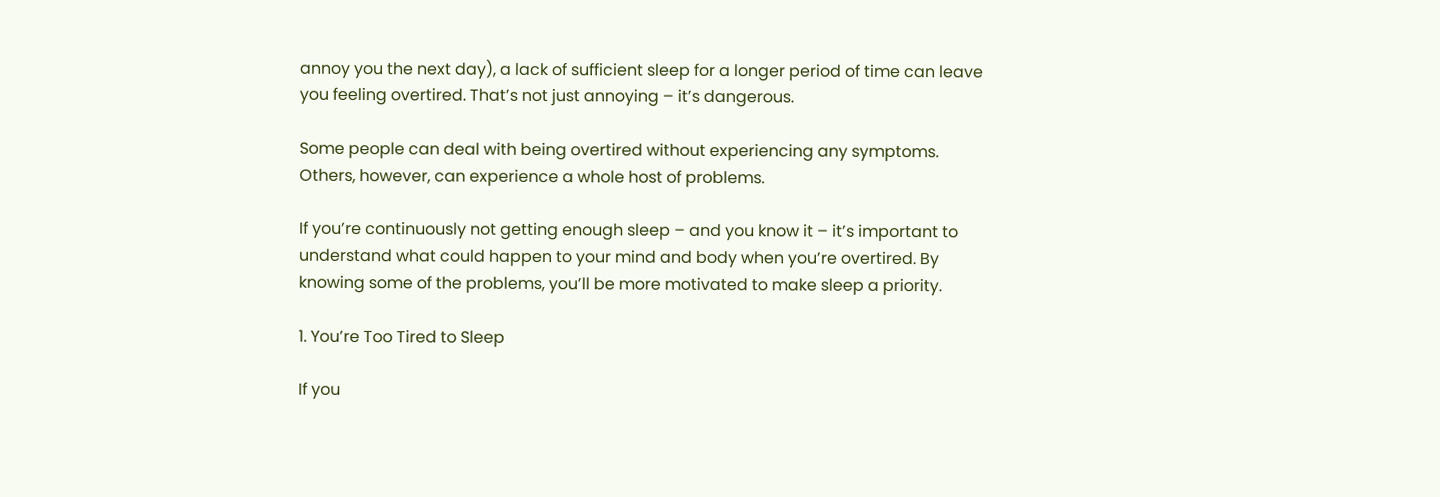annoy you the next day), a lack of sufficient sleep for a longer period of time can leave you feeling overtired. That’s not just annoying – it’s dangerous.

Some people can deal with being overtired without experiencing any symptoms. Others, however, can experience a whole host of problems.

If you’re continuously not getting enough sleep – and you know it – it’s important to understand what could happen to your mind and body when you’re overtired. By knowing some of the problems, you’ll be more motivated to make sleep a priority.

1. You’re Too Tired to Sleep

If you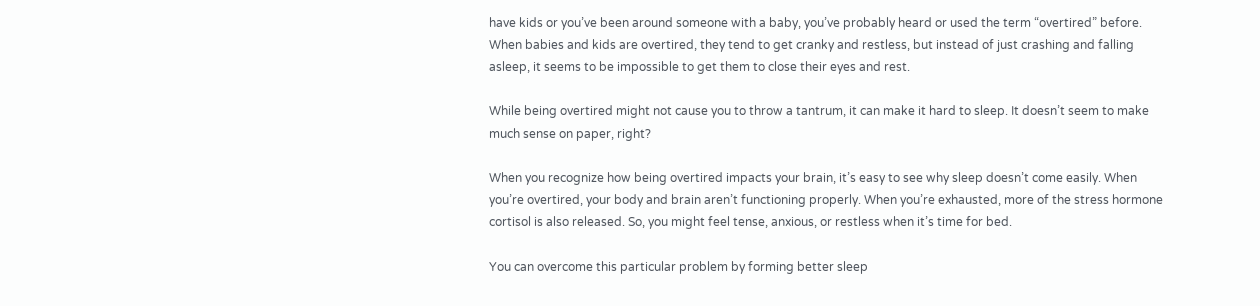have kids or you’ve been around someone with a baby, you’ve probably heard or used the term “overtired” before. When babies and kids are overtired, they tend to get cranky and restless, but instead of just crashing and falling asleep, it seems to be impossible to get them to close their eyes and rest.

While being overtired might not cause you to throw a tantrum, it can make it hard to sleep. It doesn’t seem to make much sense on paper, right?

When you recognize how being overtired impacts your brain, it’s easy to see why sleep doesn’t come easily. When you’re overtired, your body and brain aren’t functioning properly. When you’re exhausted, more of the stress hormone cortisol is also released. So, you might feel tense, anxious, or restless when it’s time for bed.

You can overcome this particular problem by forming better sleep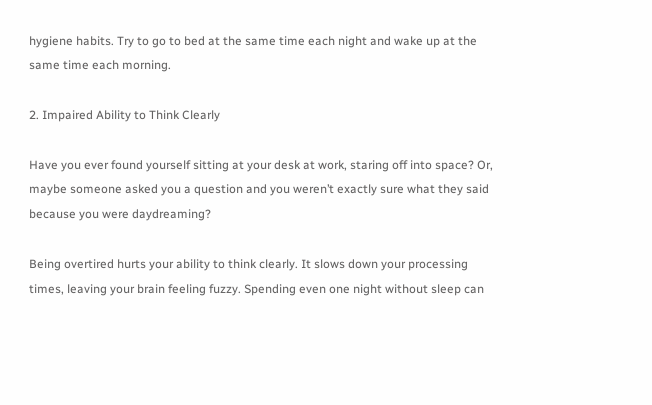hygiene habits. Try to go to bed at the same time each night and wake up at the same time each morning.

2. Impaired Ability to Think Clearly

Have you ever found yourself sitting at your desk at work, staring off into space? Or, maybe someone asked you a question and you weren’t exactly sure what they said because you were daydreaming?

Being overtired hurts your ability to think clearly. It slows down your processing times, leaving your brain feeling fuzzy. Spending even one night without sleep can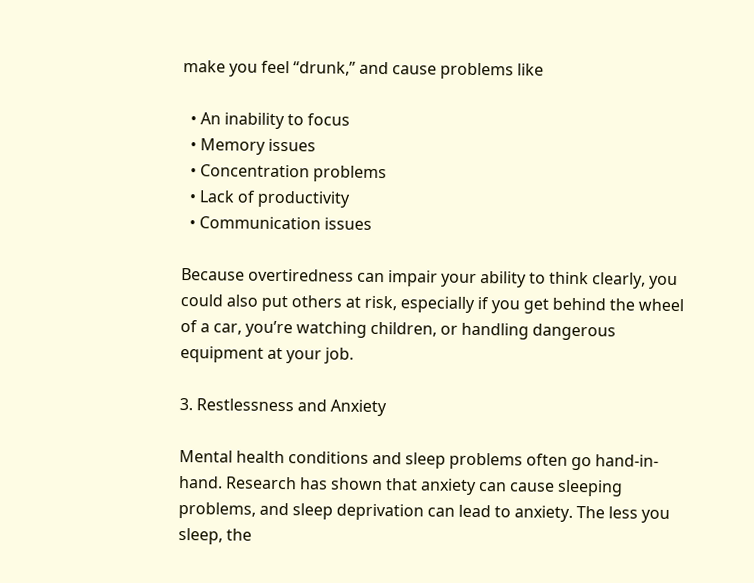make you feel “drunk,” and cause problems like

  • An inability to focus
  • Memory issues
  • Concentration problems
  • Lack of productivity
  • Communication issues

Because overtiredness can impair your ability to think clearly, you could also put others at risk, especially if you get behind the wheel of a car, you’re watching children, or handling dangerous equipment at your job.

3. Restlessness and Anxiety

Mental health conditions and sleep problems often go hand-in-hand. Research has shown that anxiety can cause sleeping problems, and sleep deprivation can lead to anxiety. The less you sleep, the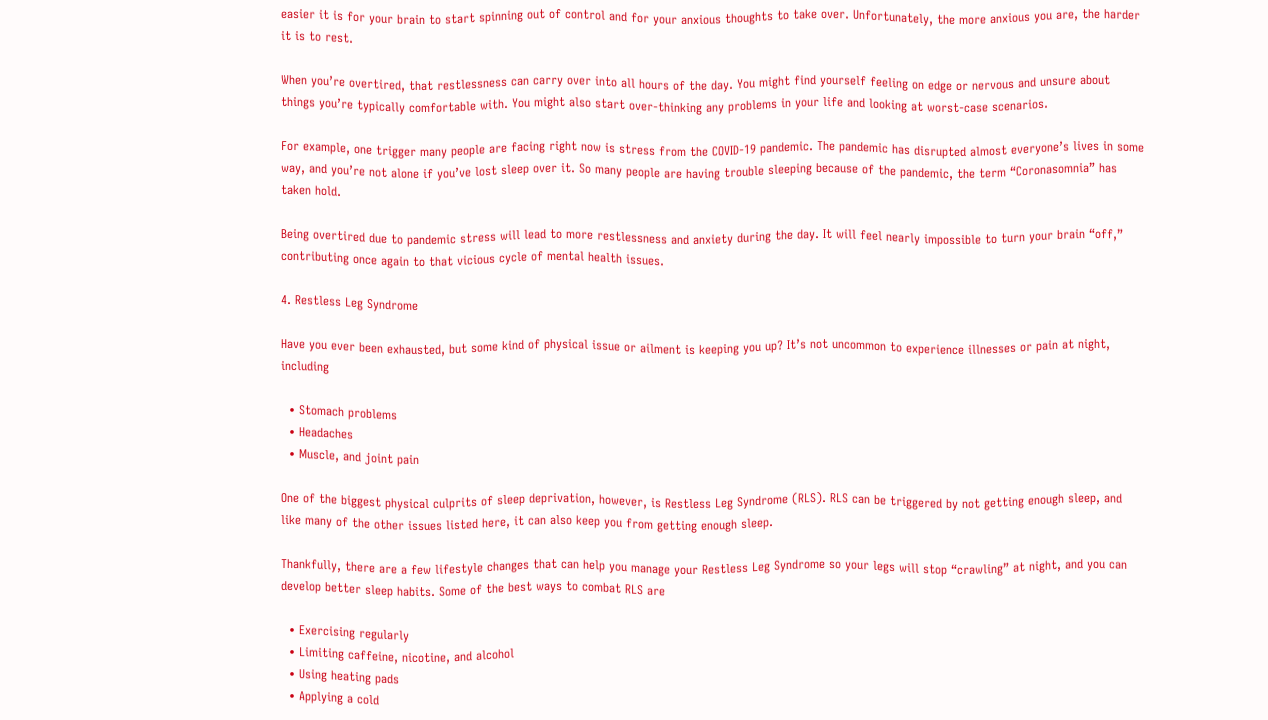easier it is for your brain to start spinning out of control and for your anxious thoughts to take over. Unfortunately, the more anxious you are, the harder it is to rest.

When you’re overtired, that restlessness can carry over into all hours of the day. You might find yourself feeling on edge or nervous and unsure about things you’re typically comfortable with. You might also start over-thinking any problems in your life and looking at worst-case scenarios.

For example, one trigger many people are facing right now is stress from the COVID-19 pandemic. The pandemic has disrupted almost everyone’s lives in some way, and you’re not alone if you’ve lost sleep over it. So many people are having trouble sleeping because of the pandemic, the term “Coronasomnia” has taken hold.

Being overtired due to pandemic stress will lead to more restlessness and anxiety during the day. It will feel nearly impossible to turn your brain “off,” contributing once again to that vicious cycle of mental health issues.

4. Restless Leg Syndrome

Have you ever been exhausted, but some kind of physical issue or ailment is keeping you up? It’s not uncommon to experience illnesses or pain at night, including

  • Stomach problems
  • Headaches
  • Muscle, and joint pain

One of the biggest physical culprits of sleep deprivation, however, is Restless Leg Syndrome (RLS). RLS can be triggered by not getting enough sleep, and like many of the other issues listed here, it can also keep you from getting enough sleep.

Thankfully, there are a few lifestyle changes that can help you manage your Restless Leg Syndrome so your legs will stop “crawling” at night, and you can develop better sleep habits. Some of the best ways to combat RLS are

  • Exercising regularly
  • Limiting caffeine, nicotine, and alcohol
  • Using heating pads
  • Applying a cold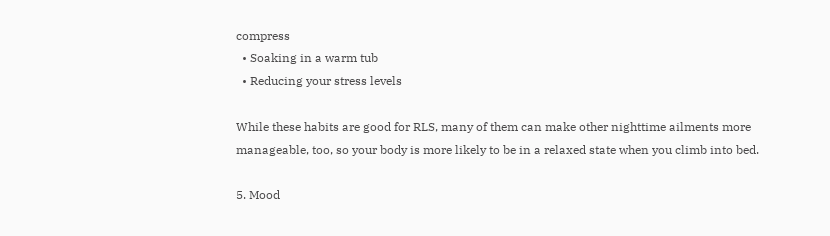compress
  • Soaking in a warm tub
  • Reducing your stress levels

While these habits are good for RLS, many of them can make other nighttime ailments more manageable, too, so your body is more likely to be in a relaxed state when you climb into bed.

5. Mood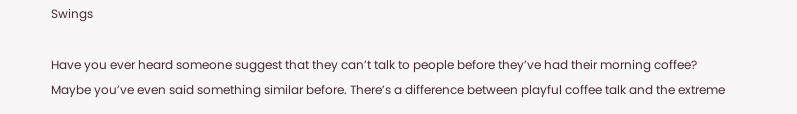Swings

Have you ever heard someone suggest that they can’t talk to people before they’ve had their morning coffee? Maybe you’ve even said something similar before. There’s a difference between playful coffee talk and the extreme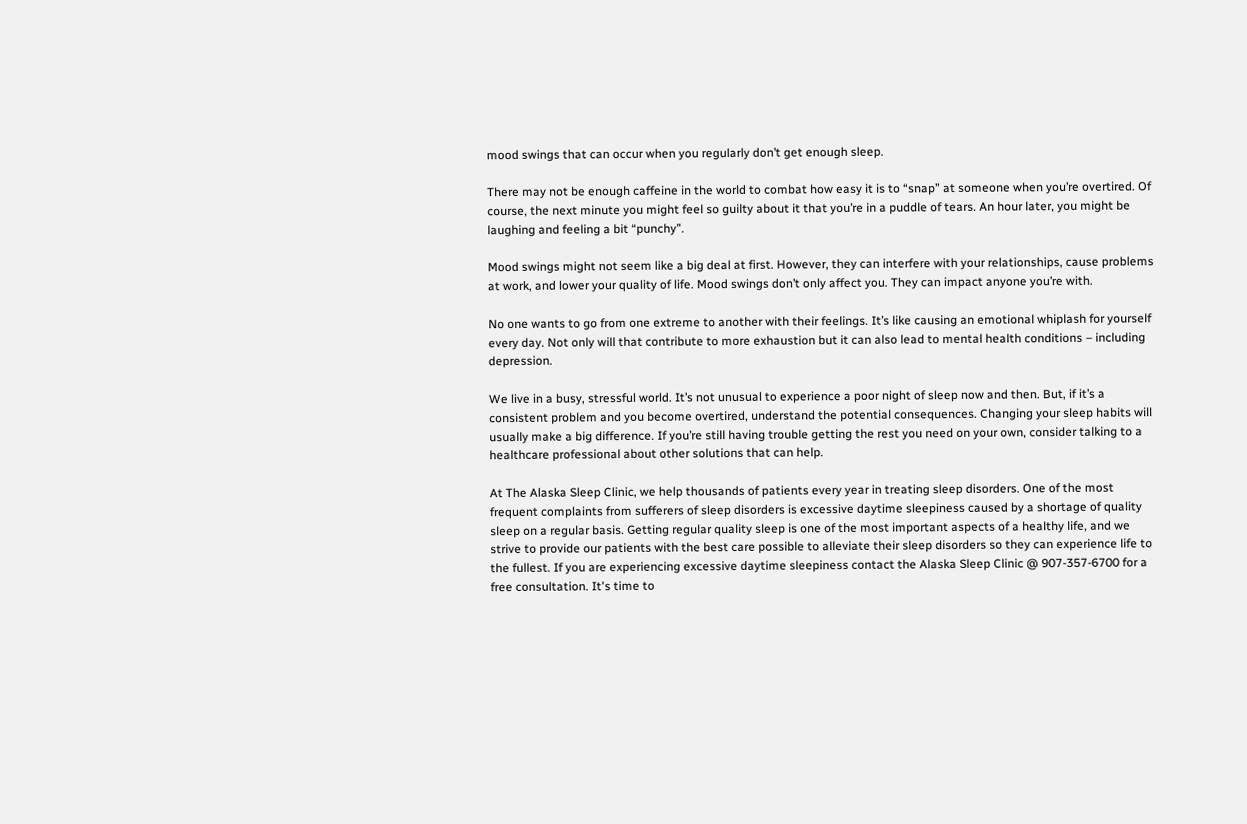mood swings that can occur when you regularly don’t get enough sleep.

There may not be enough caffeine in the world to combat how easy it is to “snap” at someone when you’re overtired. Of course, the next minute you might feel so guilty about it that you’re in a puddle of tears. An hour later, you might be laughing and feeling a bit “punchy”.

Mood swings might not seem like a big deal at first. However, they can interfere with your relationships, cause problems at work, and lower your quality of life. Mood swings don’t only affect you. They can impact anyone you’re with.

No one wants to go from one extreme to another with their feelings. It’s like causing an emotional whiplash for yourself every day. Not only will that contribute to more exhaustion but it can also lead to mental health conditions – including depression.

We live in a busy, stressful world. It’s not unusual to experience a poor night of sleep now and then. But, if it’s a consistent problem and you become overtired, understand the potential consequences. Changing your sleep habits will usually make a big difference. If you’re still having trouble getting the rest you need on your own, consider talking to a healthcare professional about other solutions that can help.

At The Alaska Sleep Clinic, we help thousands of patients every year in treating sleep disorders. One of the most frequent complaints from sufferers of sleep disorders is excessive daytime sleepiness caused by a shortage of quality sleep on a regular basis. Getting regular quality sleep is one of the most important aspects of a healthy life, and we strive to provide our patients with the best care possible to alleviate their sleep disorders so they can experience life to the fullest. If you are experiencing excessive daytime sleepiness contact the Alaska Sleep Clinic @ 907-357-6700 for a free consultation. It's time to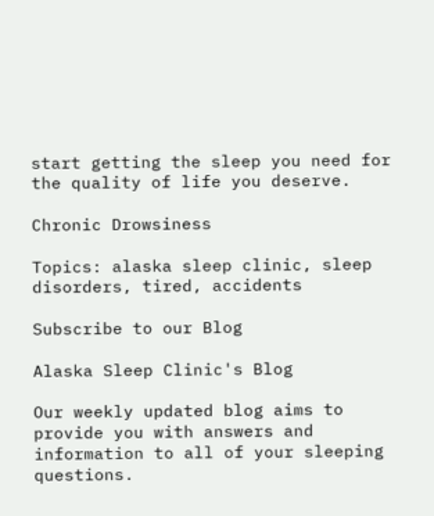start getting the sleep you need for the quality of life you deserve.

Chronic Drowsiness

Topics: alaska sleep clinic, sleep disorders, tired, accidents

Subscribe to our Blog

Alaska Sleep Clinic's Blog

Our weekly updated blog aims to provide you with answers and information to all of your sleeping questions.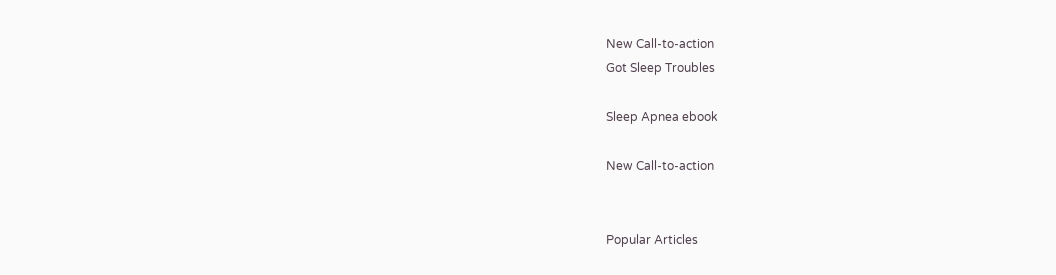New Call-to-action
Got Sleep Troubles

Sleep Apnea ebook

New Call-to-action


Popular Articles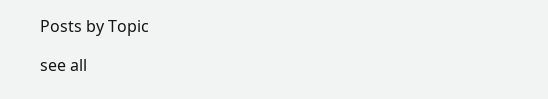Posts by Topic

see all